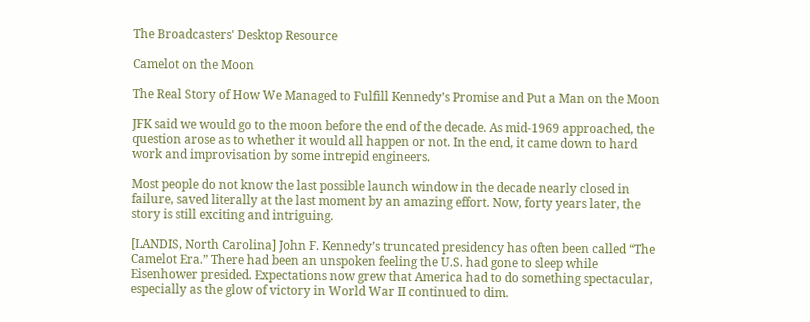The Broadcasters' Desktop Resource

Camelot on the Moon

The Real Story of How We Managed to Fulfill Kennedy’s Promise and Put a Man on the Moon

JFK said we would go to the moon before the end of the decade. As mid-1969 approached, the question arose as to whether it would all happen or not. In the end, it came down to hard work and improvisation by some intrepid engineers.

Most people do not know the last possible launch window in the decade nearly closed in failure, saved literally at the last moment by an amazing effort. Now, forty years later, the story is still exciting and intriguing.

[LANDIS, North Carolina] John F. Kennedy’s truncated presidency has often been called “The Camelot Era.” There had been an unspoken feeling the U.S. had gone to sleep while Eisenhower presided. Expectations now grew that America had to do something spectacular, especially as the glow of victory in World War II continued to dim.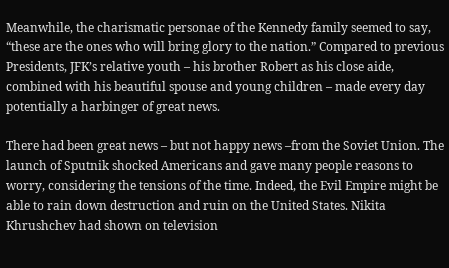Meanwhile, the charismatic personae of the Kennedy family seemed to say, “these are the ones who will bring glory to the nation.” Compared to previous Presidents, JFK’s relative youth – his brother Robert as his close aide, combined with his beautiful spouse and young children – made every day potentially a harbinger of great news.

There had been great news – but not happy news –from the Soviet Union. The launch of Sputnik shocked Americans and gave many people reasons to worry, considering the tensions of the time. Indeed, the Evil Empire might be able to rain down destruction and ruin on the United States. Nikita Khrushchev had shown on television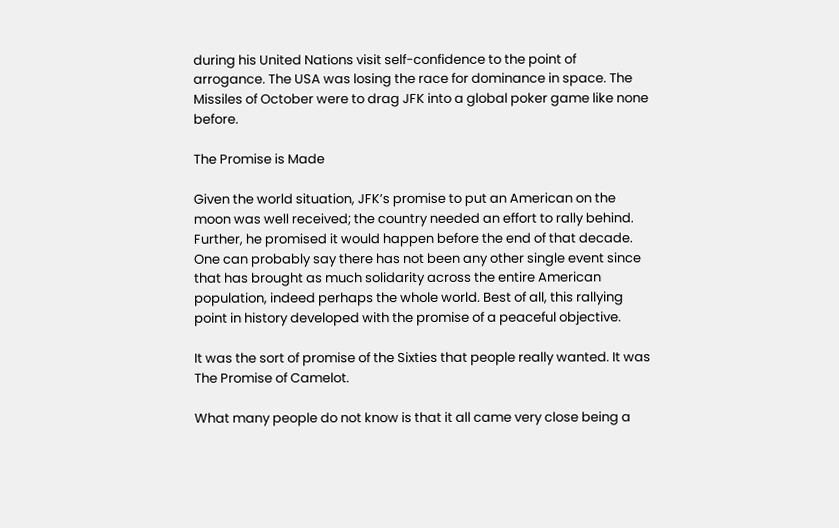during his United Nations visit self-confidence to the point of arrogance. The USA was losing the race for dominance in space. The Missiles of October were to drag JFK into a global poker game like none before.

The Promise is Made

Given the world situation, JFK’s promise to put an American on the moon was well received; the country needed an effort to rally behind. Further, he promised it would happen before the end of that decade. One can probably say there has not been any other single event since that has brought as much solidarity across the entire American population, indeed perhaps the whole world. Best of all, this rallying point in history developed with the promise of a peaceful objective.

It was the sort of promise of the Sixties that people really wanted. It was The Promise of Camelot.

What many people do not know is that it all came very close being a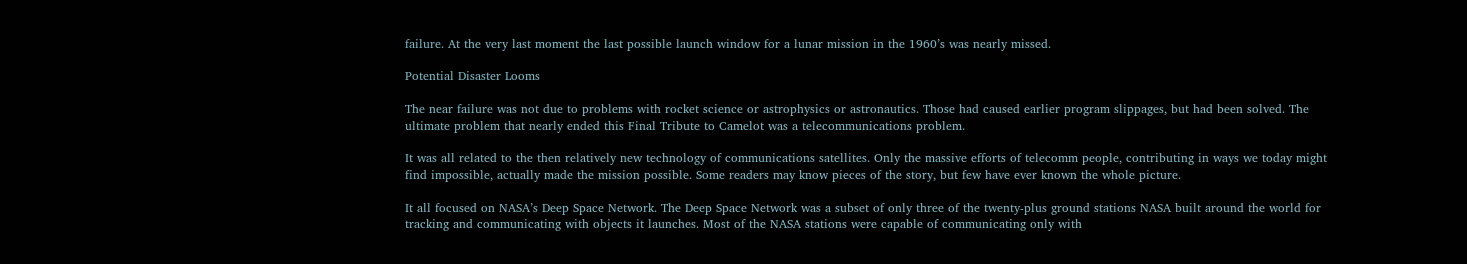failure. At the very last moment the last possible launch window for a lunar mission in the 1960’s was nearly missed.

Potential Disaster Looms

The near failure was not due to problems with rocket science or astrophysics or astronautics. Those had caused earlier program slippages, but had been solved. The ultimate problem that nearly ended this Final Tribute to Camelot was a telecommunications problem.

It was all related to the then relatively new technology of communications satellites. Only the massive efforts of telecomm people, contributing in ways we today might find impossible, actually made the mission possible. Some readers may know pieces of the story, but few have ever known the whole picture.

It all focused on NASA’s Deep Space Network. The Deep Space Network was a subset of only three of the twenty-plus ground stations NASA built around the world for tracking and communicating with objects it launches. Most of the NASA stations were capable of communicating only with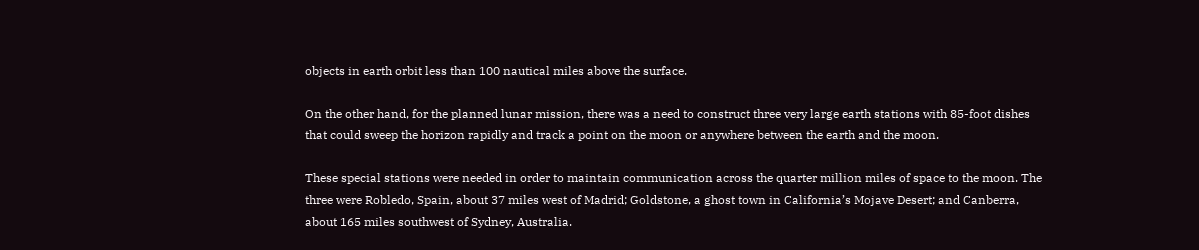objects in earth orbit less than 100 nautical miles above the surface.

On the other hand, for the planned lunar mission, there was a need to construct three very large earth stations with 85-foot dishes that could sweep the horizon rapidly and track a point on the moon or anywhere between the earth and the moon.

These special stations were needed in order to maintain communication across the quarter million miles of space to the moon. The three were Robledo, Spain, about 37 miles west of Madrid; Goldstone, a ghost town in California’s Mojave Desert; and Canberra, about 165 miles southwest of Sydney, Australia.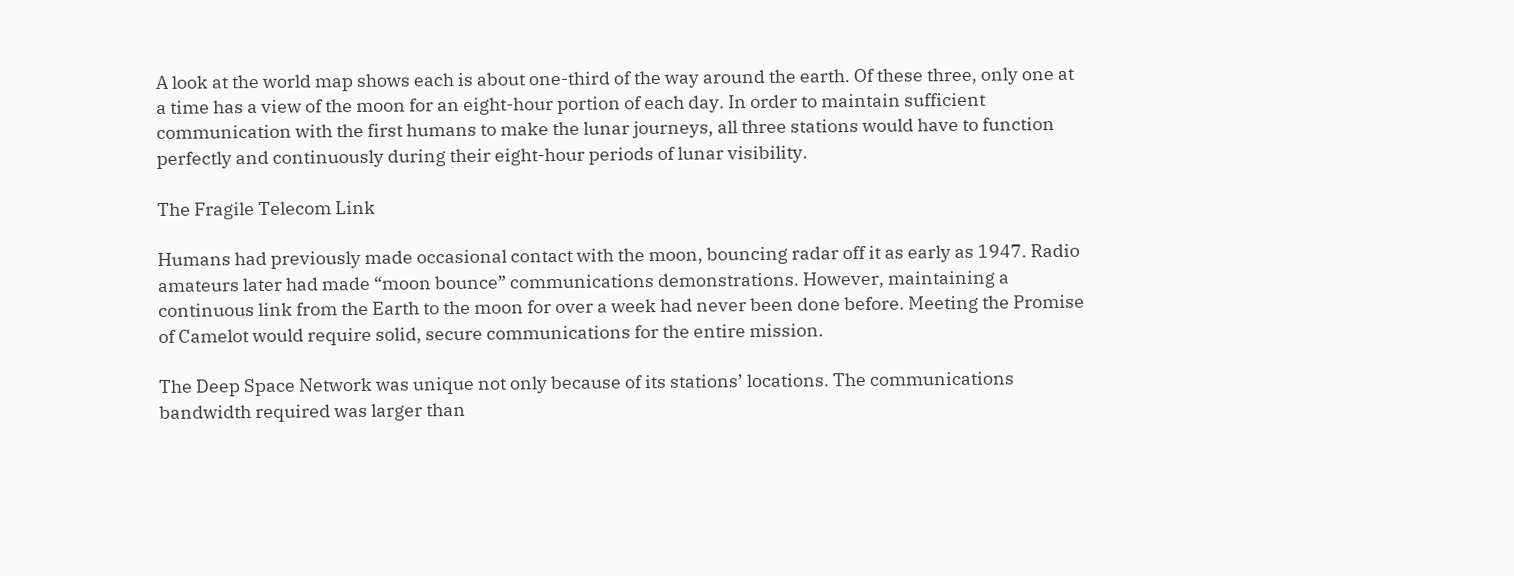A look at the world map shows each is about one-third of the way around the earth. Of these three, only one at a time has a view of the moon for an eight-hour portion of each day. In order to maintain sufficient communication with the first humans to make the lunar journeys, all three stations would have to function perfectly and continuously during their eight-hour periods of lunar visibility.

The Fragile Telecom Link

Humans had previously made occasional contact with the moon, bouncing radar off it as early as 1947. Radio amateurs later had made “moon bounce” communications demonstrations. However, maintaining a continuous link from the Earth to the moon for over a week had never been done before. Meeting the Promise of Camelot would require solid, secure communications for the entire mission.

The Deep Space Network was unique not only because of its stations’ locations. The communications bandwidth required was larger than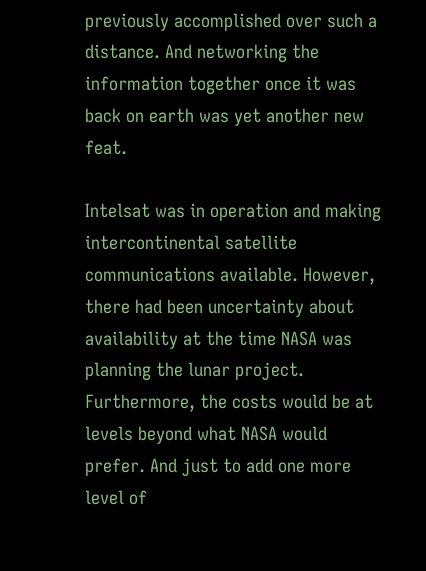previously accomplished over such a distance. And networking the information together once it was back on earth was yet another new feat.

Intelsat was in operation and making intercontinental satellite communications available. However, there had been uncertainty about availability at the time NASA was planning the lunar project. Furthermore, the costs would be at levels beyond what NASA would prefer. And just to add one more level of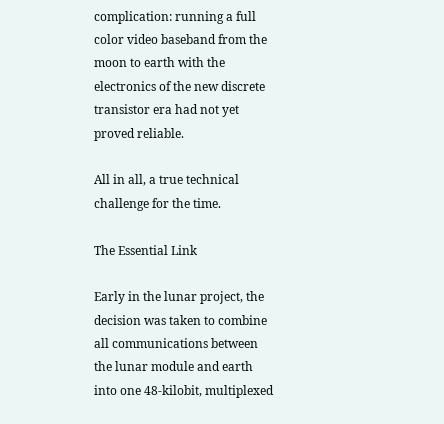complication: running a full color video baseband from the moon to earth with the electronics of the new discrete transistor era had not yet proved reliable.

All in all, a true technical challenge for the time.

The Essential Link

Early in the lunar project, the decision was taken to combine all communications between the lunar module and earth into one 48-kilobit, multiplexed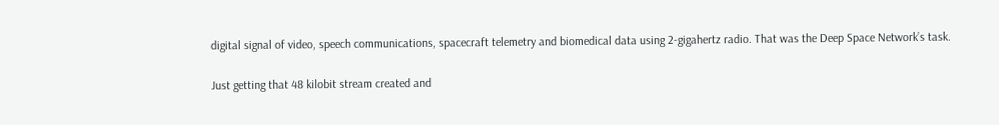digital signal of video, speech communications, spacecraft telemetry and biomedical data using 2-gigahertz radio. That was the Deep Space Network’s task.

Just getting that 48 kilobit stream created and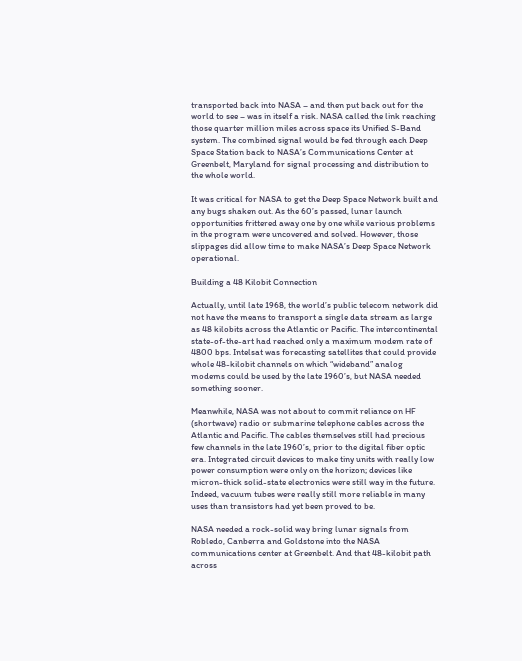transported back into NASA – and then put back out for the world to see – was in itself a risk. NASA called the link reaching those quarter million miles across space its Unified S-Band system. The combined signal would be fed through each Deep Space Station back to NASA’s Communications Center at Greenbelt, Maryland for signal processing and distribution to the whole world.

It was critical for NASA to get the Deep Space Network built and any bugs shaken out. As the 60’s passed, lunar launch opportunities frittered away one by one while various problems in the program were uncovered and solved. However, those slippages did allow time to make NASA’s Deep Space Network operational.

Building a 48 Kilobit Connection

Actually, until late 1968, the world’s public telecom network did not have the means to transport a single data stream as large as 48 kilobits across the Atlantic or Pacific. The intercontinental state-of-the-art had reached only a maximum modem rate of 4800 bps. Intelsat was forecasting satellites that could provide whole 48-kilobit channels on which “wideband” analog modems could be used by the late 1960’s, but NASA needed something sooner.

Meanwhile, NASA was not about to commit reliance on HF (shortwave) radio or submarine telephone cables across the Atlantic and Pacific. The cables themselves still had precious few channels in the late 1960’s, prior to the digital fiber optic era. Integrated circuit devices to make tiny units with really low power consumption were only on the horizon; devices like micron-thick solid-state electronics were still way in the future. Indeed, vacuum tubes were really still more reliable in many uses than transistors had yet been proved to be.

NASA needed a rock-solid way bring lunar signals from Robledo, Canberra and Goldstone into the NASA communications center at Greenbelt. And that 48-kilobit path across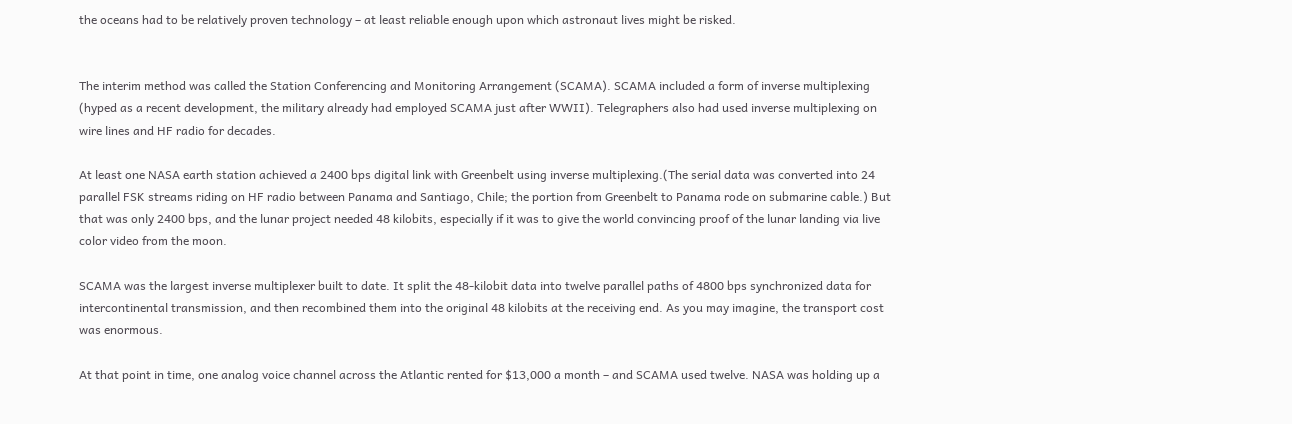the oceans had to be relatively proven technology – at least reliable enough upon which astronaut lives might be risked.


The interim method was called the Station Conferencing and Monitoring Arrangement (SCAMA). SCAMA included a form of inverse multiplexing (hyped as a recent development, the military already had employed SCAMA just after WWII). Telegraphers also had used inverse multiplexing on wire lines and HF radio for decades.

At least one NASA earth station achieved a 2400 bps digital link with Greenbelt using inverse multiplexing.(The serial data was converted into 24 parallel FSK streams riding on HF radio between Panama and Santiago, Chile; the portion from Greenbelt to Panama rode on submarine cable.) But that was only 2400 bps, and the lunar project needed 48 kilobits, especially if it was to give the world convincing proof of the lunar landing via live color video from the moon.

SCAMA was the largest inverse multiplexer built to date. It split the 48-kilobit data into twelve parallel paths of 4800 bps synchronized data for intercontinental transmission, and then recombined them into the original 48 kilobits at the receiving end. As you may imagine, the transport cost was enormous.

At that point in time, one analog voice channel across the Atlantic rented for $13,000 a month – and SCAMA used twelve. NASA was holding up a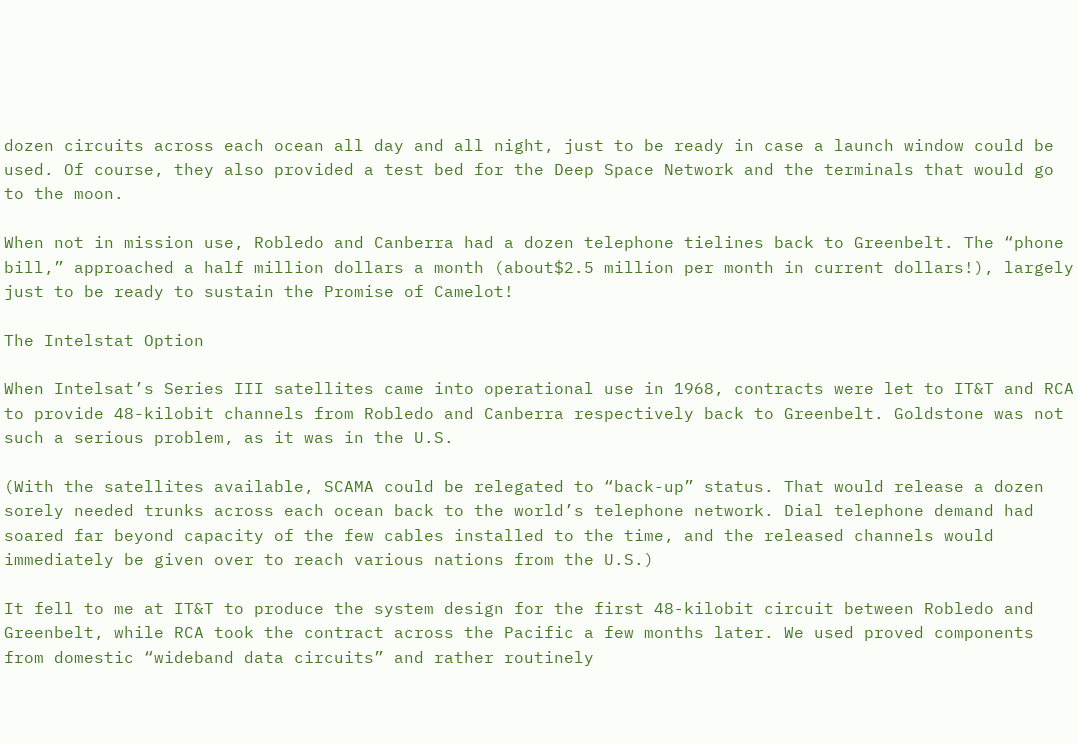dozen circuits across each ocean all day and all night, just to be ready in case a launch window could be used. Of course, they also provided a test bed for the Deep Space Network and the terminals that would go to the moon.

When not in mission use, Robledo and Canberra had a dozen telephone tielines back to Greenbelt. The “phone bill,” approached a half million dollars a month (about$2.5 million per month in current dollars!), largely just to be ready to sustain the Promise of Camelot!

The Intelstat Option

When Intelsat’s Series III satellites came into operational use in 1968, contracts were let to IT&T and RCA to provide 48-kilobit channels from Robledo and Canberra respectively back to Greenbelt. Goldstone was not such a serious problem, as it was in the U.S.

(With the satellites available, SCAMA could be relegated to “back-up” status. That would release a dozen sorely needed trunks across each ocean back to the world’s telephone network. Dial telephone demand had soared far beyond capacity of the few cables installed to the time, and the released channels would immediately be given over to reach various nations from the U.S.)

It fell to me at IT&T to produce the system design for the first 48-kilobit circuit between Robledo and Greenbelt, while RCA took the contract across the Pacific a few months later. We used proved components from domestic “wideband data circuits” and rather routinely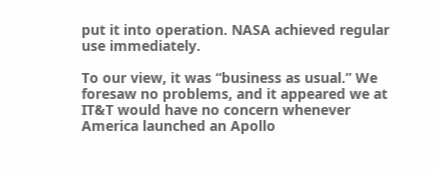put it into operation. NASA achieved regular use immediately.

To our view, it was “business as usual.” We foresaw no problems, and it appeared we at IT&T would have no concern whenever America launched an Apollo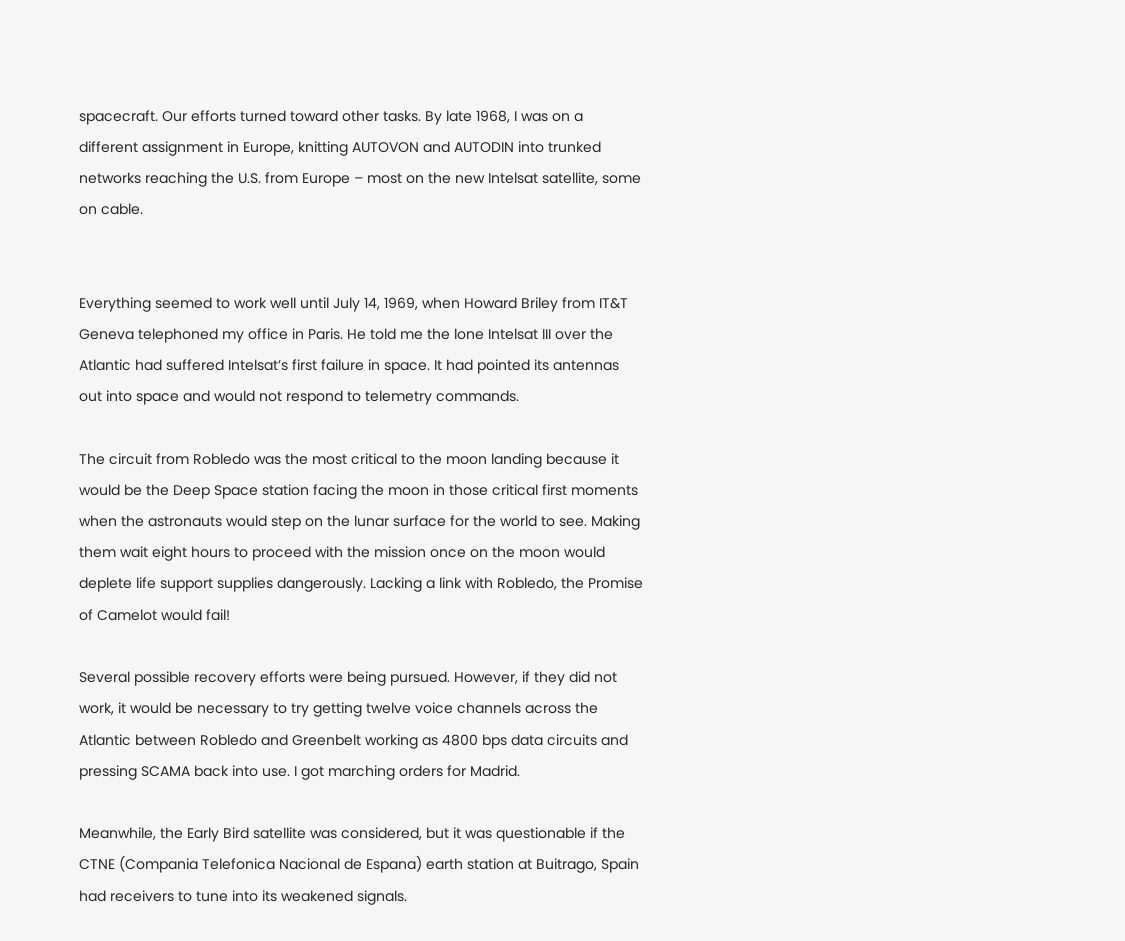spacecraft. Our efforts turned toward other tasks. By late 1968, I was on a different assignment in Europe, knitting AUTOVON and AUTODIN into trunked networks reaching the U.S. from Europe – most on the new Intelsat satellite, some on cable.


Everything seemed to work well until July 14, 1969, when Howard Briley from IT&T Geneva telephoned my office in Paris. He told me the lone Intelsat III over the Atlantic had suffered Intelsat’s first failure in space. It had pointed its antennas out into space and would not respond to telemetry commands.

The circuit from Robledo was the most critical to the moon landing because it would be the Deep Space station facing the moon in those critical first moments when the astronauts would step on the lunar surface for the world to see. Making them wait eight hours to proceed with the mission once on the moon would deplete life support supplies dangerously. Lacking a link with Robledo, the Promise of Camelot would fail!

Several possible recovery efforts were being pursued. However, if they did not work, it would be necessary to try getting twelve voice channels across the Atlantic between Robledo and Greenbelt working as 4800 bps data circuits and pressing SCAMA back into use. I got marching orders for Madrid.

Meanwhile, the Early Bird satellite was considered, but it was questionable if the CTNE (Compania Telefonica Nacional de Espana) earth station at Buitrago, Spain had receivers to tune into its weakened signals.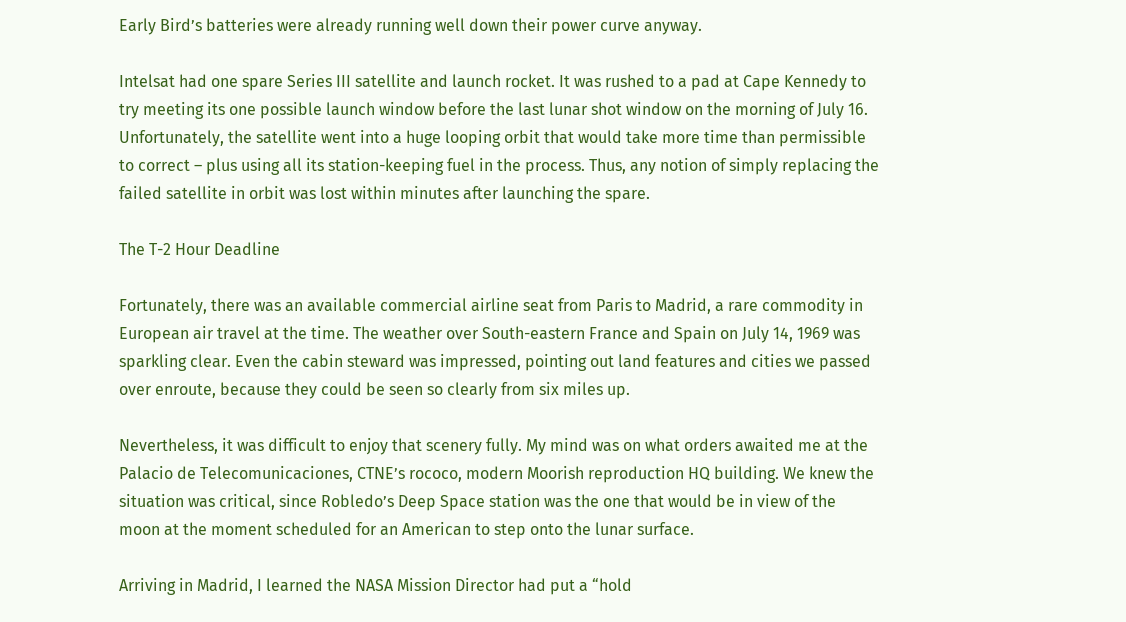Early Bird’s batteries were already running well down their power curve anyway.

Intelsat had one spare Series III satellite and launch rocket. It was rushed to a pad at Cape Kennedy to try meeting its one possible launch window before the last lunar shot window on the morning of July 16. Unfortunately, the satellite went into a huge looping orbit that would take more time than permissible to correct – plus using all its station-keeping fuel in the process. Thus, any notion of simply replacing the failed satellite in orbit was lost within minutes after launching the spare.

The T-2 Hour Deadline

Fortunately, there was an available commercial airline seat from Paris to Madrid, a rare commodity in European air travel at the time. The weather over South-eastern France and Spain on July 14, 1969 was sparkling clear. Even the cabin steward was impressed, pointing out land features and cities we passed over enroute, because they could be seen so clearly from six miles up.

Nevertheless, it was difficult to enjoy that scenery fully. My mind was on what orders awaited me at the Palacio de Telecomunicaciones, CTNE’s rococo, modern Moorish reproduction HQ building. We knew the situation was critical, since Robledo’s Deep Space station was the one that would be in view of the moon at the moment scheduled for an American to step onto the lunar surface.

Arriving in Madrid, I learned the NASA Mission Director had put a “hold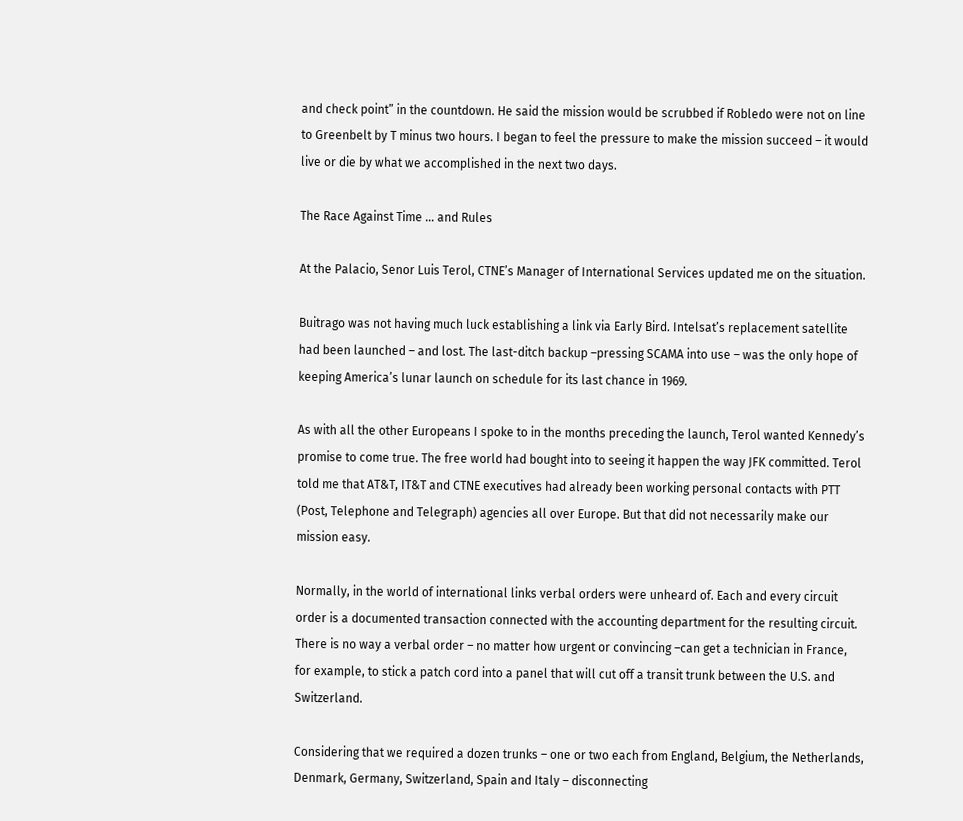and check point” in the countdown. He said the mission would be scrubbed if Robledo were not on line to Greenbelt by T minus two hours. I began to feel the pressure to make the mission succeed – it would live or die by what we accomplished in the next two days.

The Race Against Time … and Rules

At the Palacio, Senor Luis Terol, CTNE’s Manager of International Services updated me on the situation.

Buitrago was not having much luck establishing a link via Early Bird. Intelsat’s replacement satellite had been launched – and lost. The last-ditch backup –pressing SCAMA into use – was the only hope of keeping America’s lunar launch on schedule for its last chance in 1969.

As with all the other Europeans I spoke to in the months preceding the launch, Terol wanted Kennedy’s promise to come true. The free world had bought into to seeing it happen the way JFK committed. Terol told me that AT&T, IT&T and CTNE executives had already been working personal contacts with PTT (Post, Telephone and Telegraph) agencies all over Europe. But that did not necessarily make our mission easy.

Normally, in the world of international links verbal orders were unheard of. Each and every circuit order is a documented transaction connected with the accounting department for the resulting circuit. There is no way a verbal order – no matter how urgent or convincing –can get a technician in France, for example, to stick a patch cord into a panel that will cut off a transit trunk between the U.S. and Switzerland.

Considering that we required a dozen trunks – one or two each from England, Belgium, the Netherlands, Denmark, Germany, Switzerland, Spain and Italy – disconnecting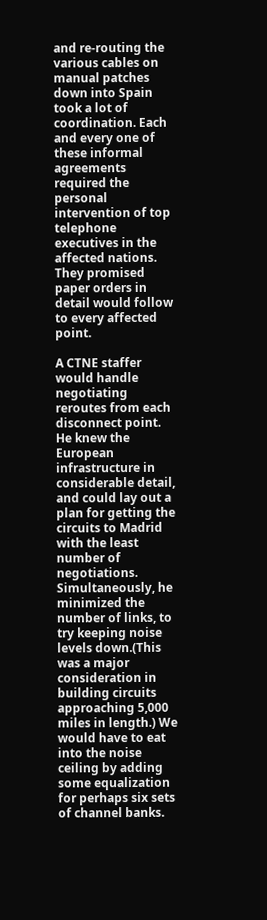and re-routing the various cables on manual patches down into Spain took a lot of coordination. Each and every one of these informal agreements required the personal intervention of top telephone executives in the affected nations. They promised paper orders in detail would follow to every affected point.

A CTNE staffer would handle negotiating reroutes from each disconnect point. He knew the European infrastructure in considerable detail, and could lay out a plan for getting the circuits to Madrid with the least number of negotiations. Simultaneously, he minimized the number of links, to try keeping noise levels down.(This was a major consideration in building circuits approaching 5,000 miles in length.) We would have to eat into the noise ceiling by adding some equalization for perhaps six sets of channel banks.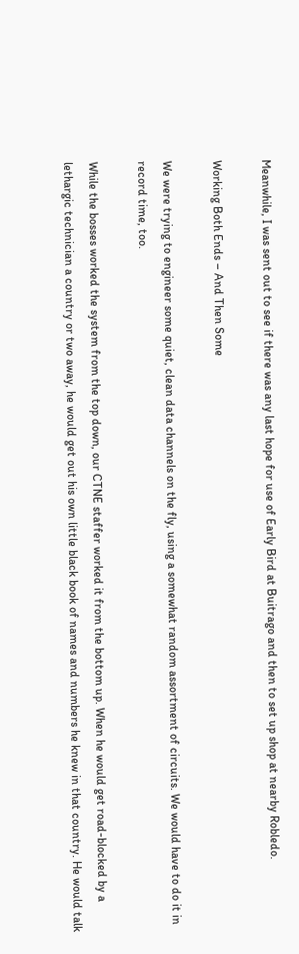Meanwhile, I was sent out to see if there was any last hope for use of Early Bird at Buitrago and then to set up shop at nearby Robledo.

Working Both Ends – And Then Some

We were trying to engineer some quiet, clean data channels on the fly, using a somewhat random assortment of circuits. We would have to do it in record time, too.

While the bosses worked the system from the top down, our CTNE staffer worked it from the bottom up. When he would get road-blocked by a lethargic technician a country or two away, he would get out his own little black book of names and numbers he knew in that country. He would talk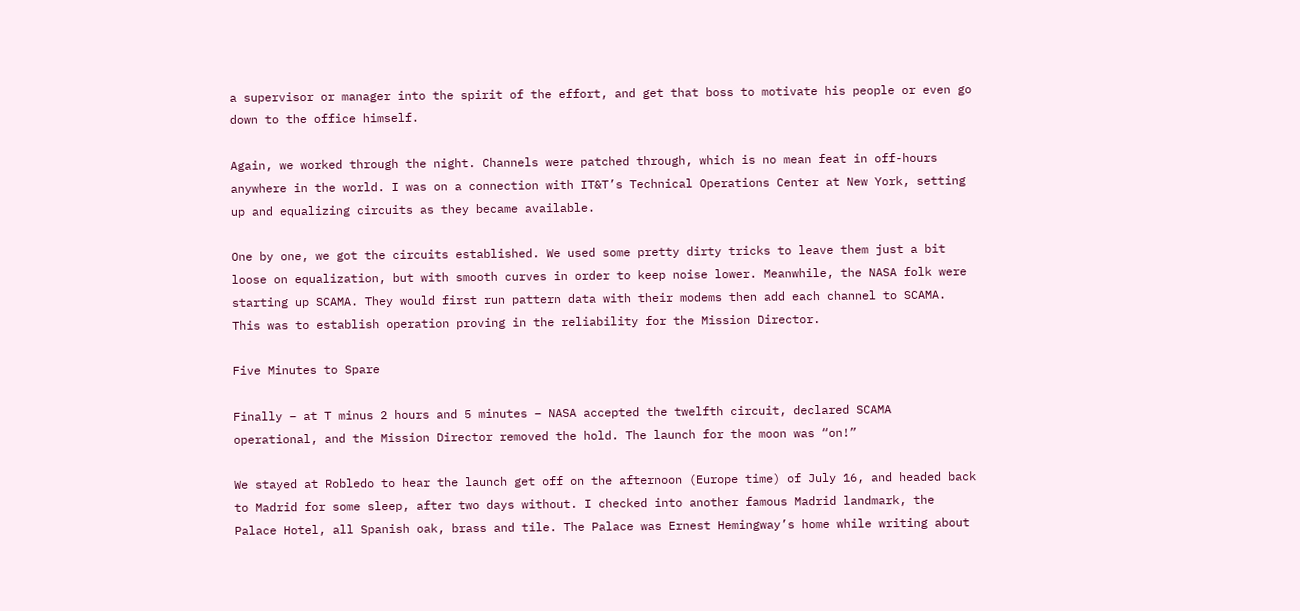a supervisor or manager into the spirit of the effort, and get that boss to motivate his people or even go down to the office himself.

Again, we worked through the night. Channels were patched through, which is no mean feat in off-hours anywhere in the world. I was on a connection with IT&T’s Technical Operations Center at New York, setting up and equalizing circuits as they became available.

One by one, we got the circuits established. We used some pretty dirty tricks to leave them just a bit loose on equalization, but with smooth curves in order to keep noise lower. Meanwhile, the NASA folk were starting up SCAMA. They would first run pattern data with their modems then add each channel to SCAMA. This was to establish operation proving in the reliability for the Mission Director.

Five Minutes to Spare

Finally – at T minus 2 hours and 5 minutes – NASA accepted the twelfth circuit, declared SCAMA operational, and the Mission Director removed the hold. The launch for the moon was “on!”

We stayed at Robledo to hear the launch get off on the afternoon (Europe time) of July 16, and headed back to Madrid for some sleep, after two days without. I checked into another famous Madrid landmark, the Palace Hotel, all Spanish oak, brass and tile. The Palace was Ernest Hemingway’s home while writing about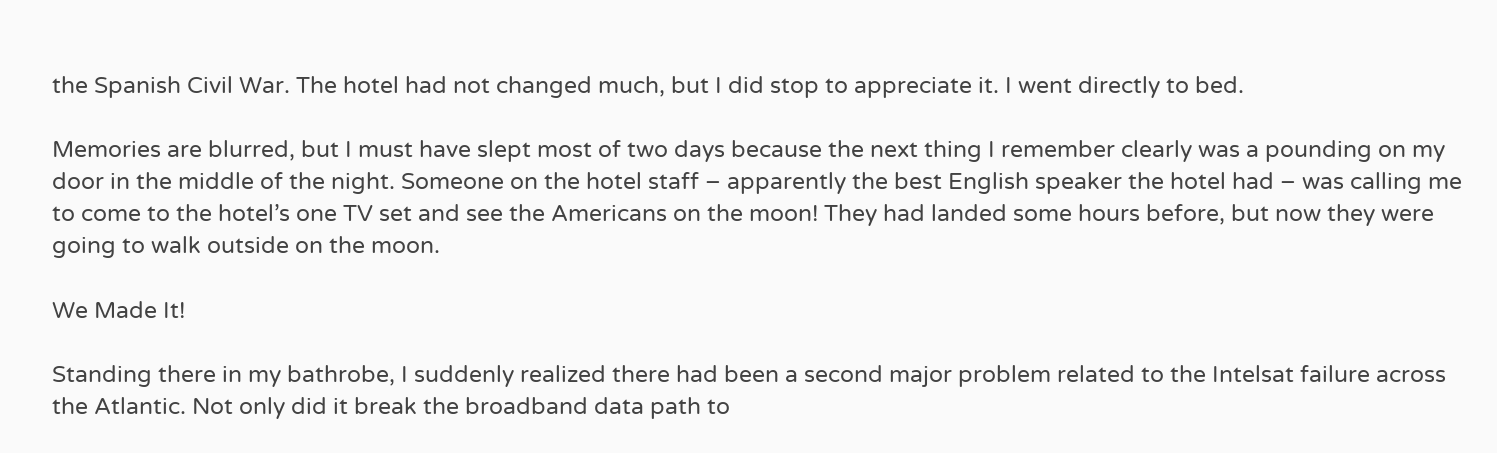the Spanish Civil War. The hotel had not changed much, but I did stop to appreciate it. I went directly to bed.

Memories are blurred, but I must have slept most of two days because the next thing I remember clearly was a pounding on my door in the middle of the night. Someone on the hotel staff – apparently the best English speaker the hotel had – was calling me to come to the hotel’s one TV set and see the Americans on the moon! They had landed some hours before, but now they were going to walk outside on the moon.

We Made It!

Standing there in my bathrobe, I suddenly realized there had been a second major problem related to the Intelsat failure across the Atlantic. Not only did it break the broadband data path to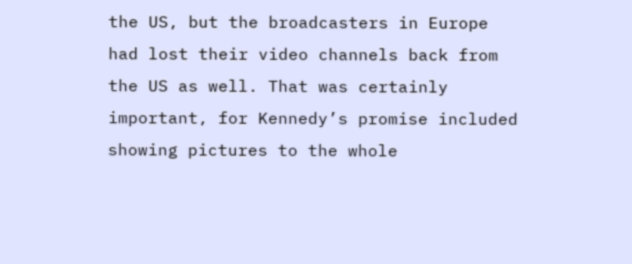the US, but the broadcasters in Europe had lost their video channels back from the US as well. That was certainly important, for Kennedy’s promise included showing pictures to the whole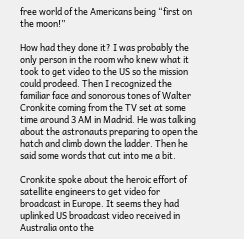free world of the Americans being “first on the moon!”

How had they done it? I was probably the only person in the room who knew what it took to get video to the US so the mission could prodeed. Then I recognized the familiar face and sonorous tones of Walter Cronkite coming from the TV set at some time around 3 AM in Madrid. He was talking about the astronauts preparing to open the hatch and climb down the ladder. Then he said some words that cut into me a bit.

Cronkite spoke about the heroic effort of satellite engineers to get video for broadcast in Europe. It seems they had uplinked US broadcast video received in Australia onto the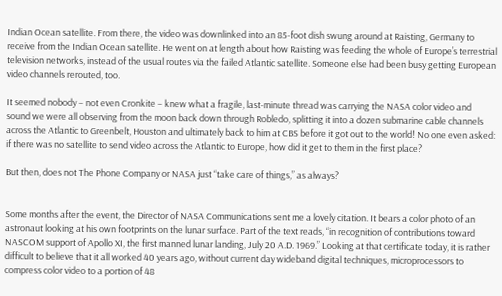Indian Ocean satellite. From there, the video was downlinked into an 85-foot dish swung around at Raisting, Germany to receive from the Indian Ocean satellite. He went on at length about how Raisting was feeding the whole of Europe’s terrestrial television networks, instead of the usual routes via the failed Atlantic satellite. Someone else had been busy getting European video channels rerouted, too.

It seemed nobody – not even Cronkite – knew what a fragile, last-minute thread was carrying the NASA color video and sound we were all observing from the moon back down through Robledo, splitting it into a dozen submarine cable channels across the Atlantic to Greenbelt, Houston and ultimately back to him at CBS before it got out to the world! No one even asked: if there was no satellite to send video across the Atlantic to Europe, how did it get to them in the first place?

But then, does not The Phone Company or NASA just “take care of things,” as always?


Some months after the event, the Director of NASA Communications sent me a lovely citation. It bears a color photo of an astronaut looking at his own footprints on the lunar surface. Part of the text reads, “in recognition of contributions toward NASCOM support of Apollo XI, the first manned lunar landing, July 20 A.D. 1969.” Looking at that certificate today, it is rather difficult to believe that it all worked 40 years ago, without current day wideband digital techniques, microprocessors to compress color video to a portion of 48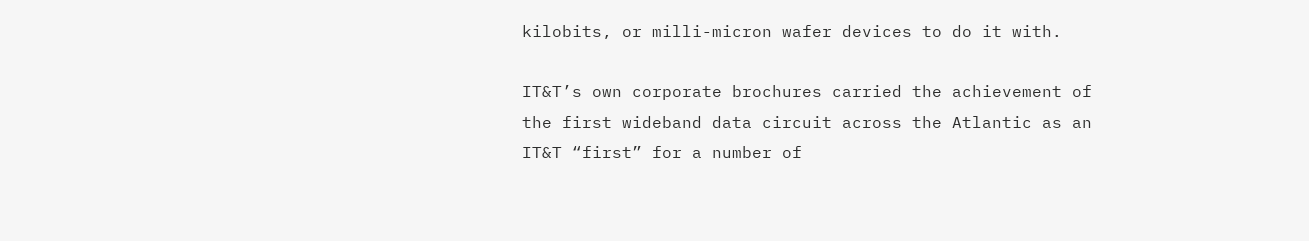kilobits, or milli-micron wafer devices to do it with.

IT&T’s own corporate brochures carried the achievement of the first wideband data circuit across the Atlantic as an IT&T “first” for a number of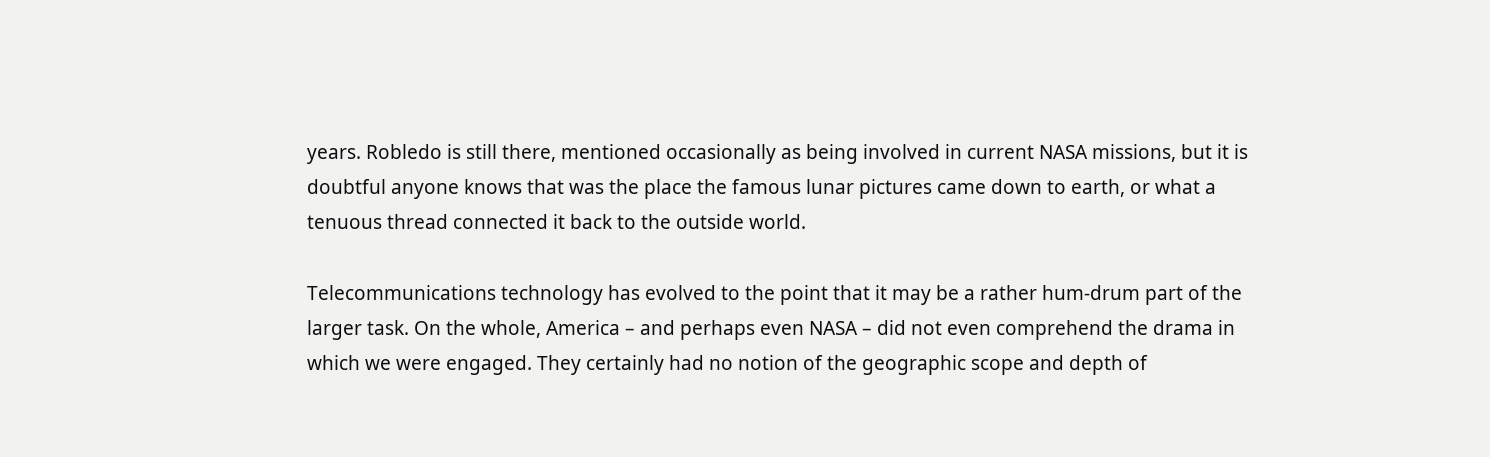years. Robledo is still there, mentioned occasionally as being involved in current NASA missions, but it is doubtful anyone knows that was the place the famous lunar pictures came down to earth, or what a tenuous thread connected it back to the outside world.

Telecommunications technology has evolved to the point that it may be a rather hum-drum part of the larger task. On the whole, America – and perhaps even NASA – did not even comprehend the drama in which we were engaged. They certainly had no notion of the geographic scope and depth of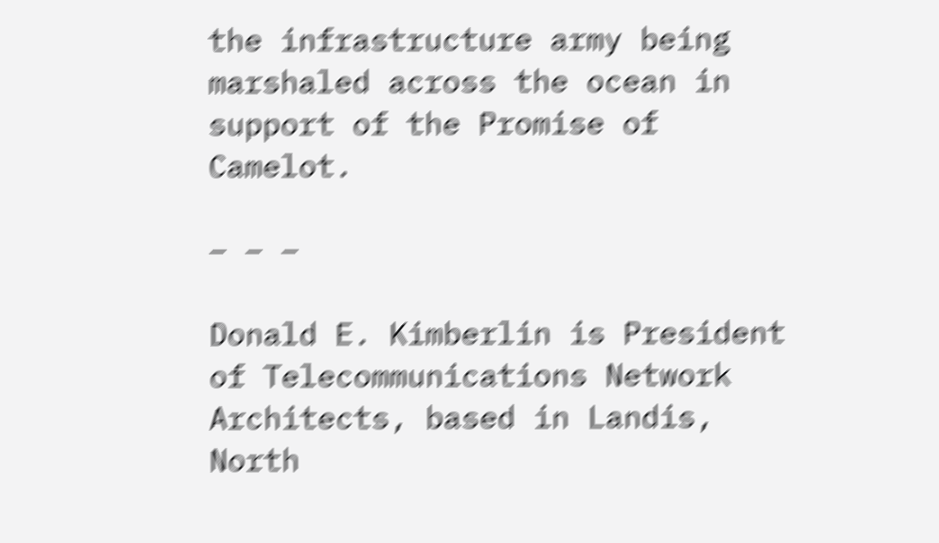the infrastructure army being marshaled across the ocean in support of the Promise of Camelot.

– – –

Donald E. Kimberlin is President of Telecommunications Network Architects, based in Landis, North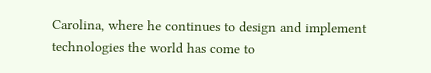Carolina, where he continues to design and implement technologies the world has come to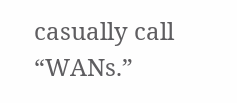casually call “WANs.”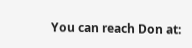You can reach Don at: